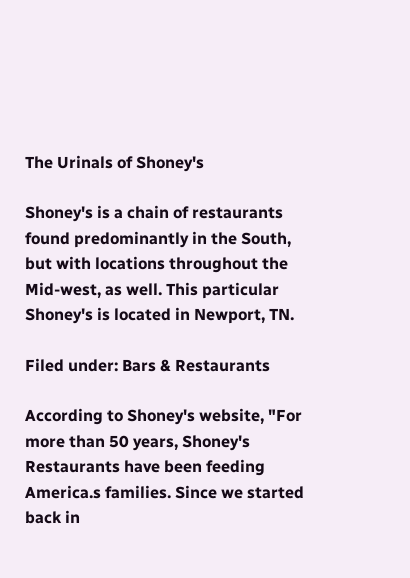The Urinals of Shoney's

Shoney's is a chain of restaurants found predominantly in the South, but with locations throughout the Mid-west, as well. This particular Shoney's is located in Newport, TN.

Filed under: Bars & Restaurants

According to Shoney's website, "For more than 50 years, Shoney's Restaurants have been feeding America.s families. Since we started back in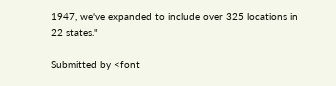1947, we've expanded to include over 325 locations in 22 states."

Submitted by <font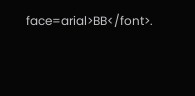face=arial>BB</font>.